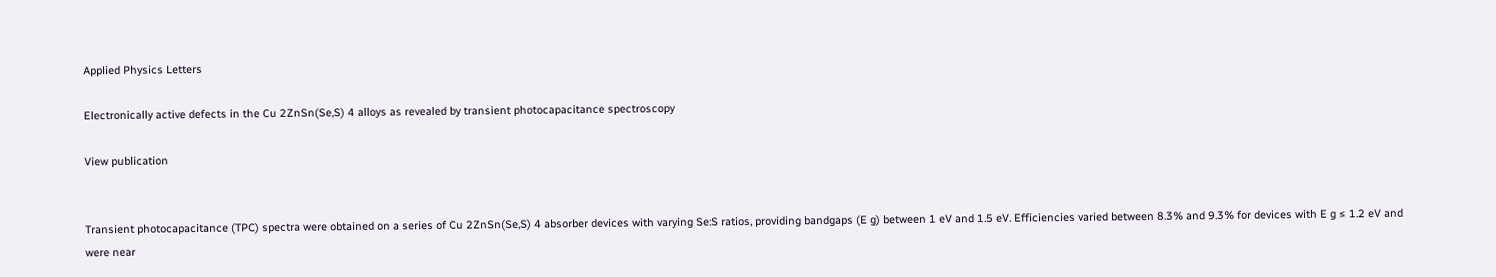Applied Physics Letters

Electronically active defects in the Cu 2ZnSn(Se,S) 4 alloys as revealed by transient photocapacitance spectroscopy

View publication


Transient photocapacitance (TPC) spectra were obtained on a series of Cu 2ZnSn(Se,S) 4 absorber devices with varying Se:S ratios, providing bandgaps (E g) between 1 eV and 1.5 eV. Efficiencies varied between 8.3% and 9.3% for devices with E g ≤ 1.2 eV and were near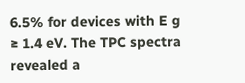6.5% for devices with E g ≥ 1.4 eV. The TPC spectra revealed a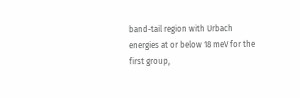band-tail region with Urbach energies at or below 18 meV for the first group,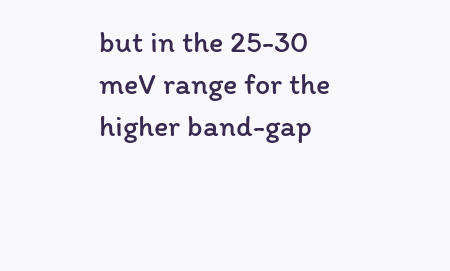but in the 25-30 meV range for the higher band-gap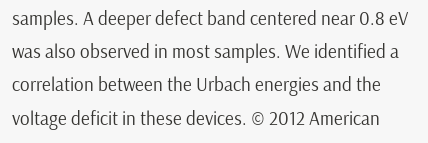samples. A deeper defect band centered near 0.8 eV was also observed in most samples. We identified a correlation between the Urbach energies and the voltage deficit in these devices. © 2012 American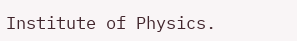Institute of Physics.